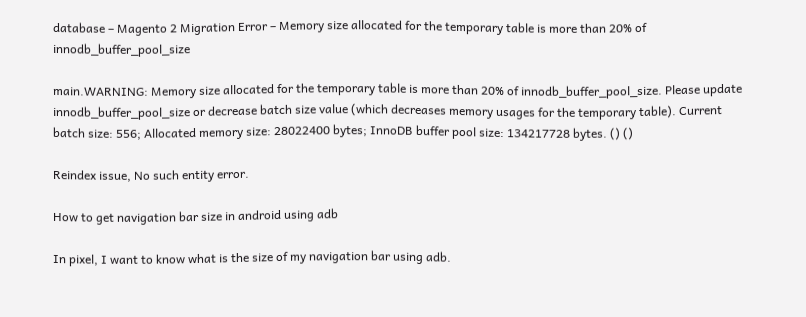database – Magento 2 Migration Error – Memory size allocated for the temporary table is more than 20% of innodb_buffer_pool_size

main.WARNING: Memory size allocated for the temporary table is more than 20% of innodb_buffer_pool_size. Please update innodb_buffer_pool_size or decrease batch size value (which decreases memory usages for the temporary table). Current batch size: 556; Allocated memory size: 28022400 bytes; InnoDB buffer pool size: 134217728 bytes. () ()

Reindex issue, No such entity error.

How to get navigation bar size in android using adb

In pixel, I want to know what is the size of my navigation bar using adb.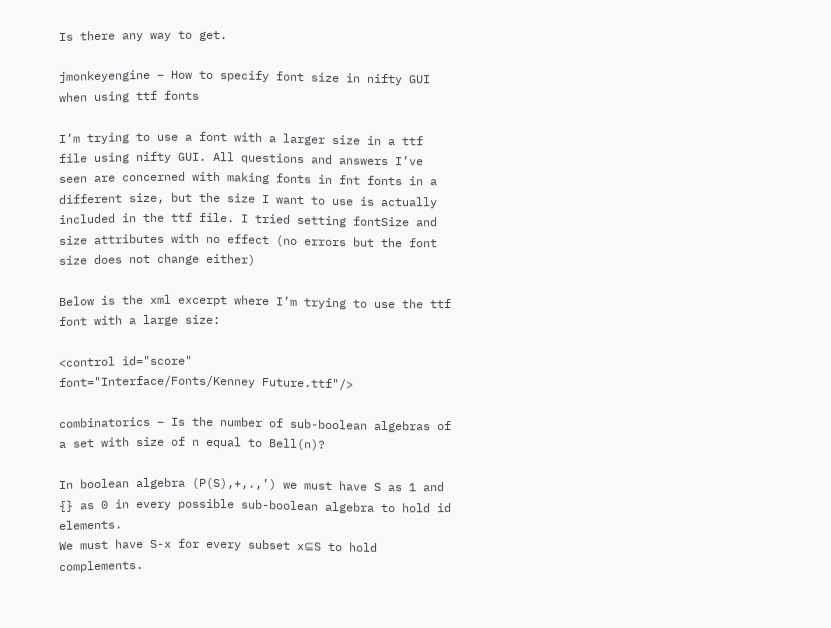Is there any way to get.

jmonkeyengine – How to specify font size in nifty GUI when using ttf fonts

I’m trying to use a font with a larger size in a ttf file using nifty GUI. All questions and answers I’ve seen are concerned with making fonts in fnt fonts in a different size, but the size I want to use is actually included in the ttf file. I tried setting fontSize and size attributes with no effect (no errors but the font size does not change either)

Below is the xml excerpt where I’m trying to use the ttf font with a large size:

<control id="score"
font="Interface/Fonts/Kenney Future.ttf"/>

combinatorics – Is the number of sub-boolean algebras of a set with size of n equal to Bell(n)?

In boolean algebra (P(S),+,.,’) we must have S as 1 and {} as 0 in every possible sub-boolean algebra to hold id elements.
We must have S-x for every subset x⊆S to hold complements.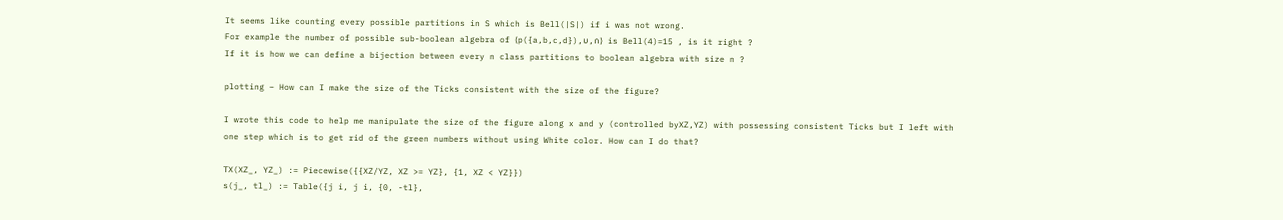It seems like counting every possible partitions in S which is Bell(|S|) if i was not wrong.
For example the number of possible sub-boolean algebra of ⟨p({a,b,c,d}),∪,∩⟩ is Bell(4)=15 , is it right ?
If it is how we can define a bijection between every n class partitions to boolean algebra with size n ?

plotting – How can I make the size of the Ticks consistent with the size of the figure?

I wrote this code to help me manipulate the size of the figure along x and y (controlled byXZ,YZ) with possessing consistent Ticks but I left with one step which is to get rid of the green numbers without using White color. How can I do that?

TX(XZ_, YZ_) := Piecewise({{XZ/YZ, XZ >= YZ}, {1, XZ < YZ}})
s(j_, tl_) := Table({j i, j i, {0, -tl},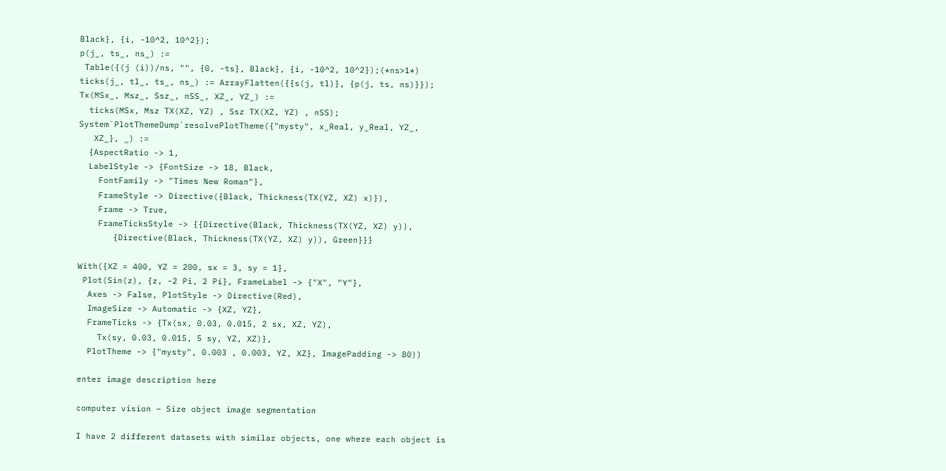Black}, {i, -10^2, 10^2});
p(j_, ts_, ns_) :=
 Table({(j (i))/ns, "", {0, -ts}, Black}, {i, -10^2, 10^2});(*ns>1*)
ticks(j_, tl_, ts_, ns_) := ArrayFlatten({{s(j, tl)}, {p(j, ts, ns)}});
Tx(MSx_, Msz_, Ssz_, nSS_, XZ_, YZ_) :=
  ticks(MSx, Msz TX(XZ, YZ) , Ssz TX(XZ, YZ) , nSS);
System`PlotThemeDump`resolvePlotTheme({"mysty", x_Real, y_Real, YZ_,
   XZ_}, _) :=
  {AspectRatio -> 1,
  LabelStyle -> {FontSize -> 18, Black,
    FontFamily -> "Times New Roman"},
    FrameStyle -> Directive({Black, Thickness(TX(YZ, XZ) x)}),
    Frame -> True,
    FrameTicksStyle -> {{Directive(Black, Thickness(TX(YZ, XZ) y)),
       {Directive(Black, Thickness(TX(YZ, XZ) y)), Green}}}

With({XZ = 400, YZ = 200, sx = 3, sy = 1},
 Plot(Sin(z), {z, -2 Pi, 2 Pi}, FrameLabel -> {"X", "Y"},
  Axes -> False, PlotStyle -> Directive(Red),
  ImageSize -> Automatic -> {XZ, YZ},
  FrameTicks -> {Tx(sx, 0.03, 0.015, 2 sx, XZ, YZ),
    Tx(sy, 0.03, 0.015, 5 sy, YZ, XZ)},
  PlotTheme -> {"mysty", 0.003 , 0.003, YZ, XZ}, ImagePadding -> 80))

enter image description here

computer vision – Size object image segmentation

I have 2 different datasets with similar objects, one where each object is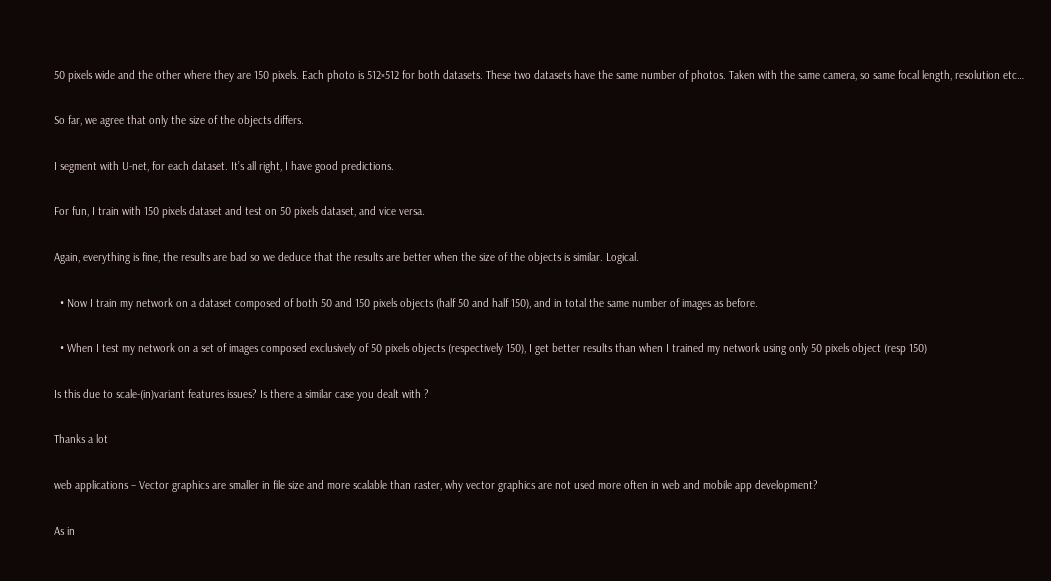50 pixels wide and the other where they are 150 pixels. Each photo is 512×512 for both datasets. These two datasets have the same number of photos. Taken with the same camera, so same focal length, resolution etc…

So far, we agree that only the size of the objects differs.

I segment with U-net, for each dataset. It’s all right, I have good predictions.

For fun, I train with 150 pixels dataset and test on 50 pixels dataset, and vice versa.

Again, everything is fine, the results are bad so we deduce that the results are better when the size of the objects is similar. Logical.

  • Now I train my network on a dataset composed of both 50 and 150 pixels objects (half 50 and half 150), and in total the same number of images as before.

  • When I test my network on a set of images composed exclusively of 50 pixels objects (respectively 150), I get better results than when I trained my network using only 50 pixels object (resp 150)

Is this due to scale-(in)variant features issues? Is there a similar case you dealt with ?

Thanks a lot

web applications – Vector graphics are smaller in file size and more scalable than raster, why vector graphics are not used more often in web and mobile app development?

As in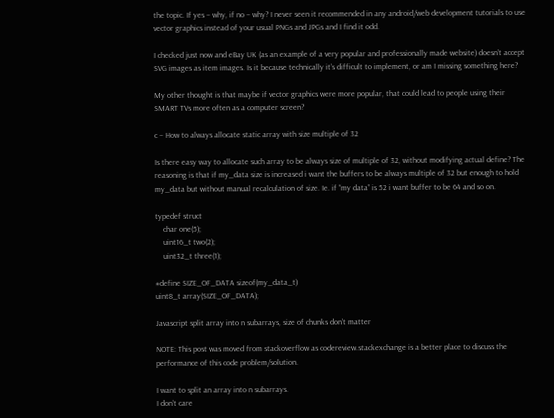the topic. If yes – why, if no – why? I never seen it recommended in any android/web development tutorials to use vector graphics instead of your usual PNGs and JPGs and I find it odd.

I checked just now and eBay UK (as an example of a very popular and professionally made website) doesn’t accept SVG images as item images. Is it because technically it’s difficult to implement, or am I missing something here?

My other thought is that maybe if vector graphics were more popular, that could lead to people using their SMART TVs more often as a computer screen?

c – How to always allocate static array with size multiple of 32

Is there easy way to allocate such array to be always size of multiple of 32, without modifying actual define? The reasoning is that if my_data size is increased i want the buffers to be always multiple of 32 but enough to hold my_data but without manual recalculation of size. Ie. if “my data” is 52 i want buffer to be 64 and so on.

typedef struct
    char one(5);
    uint16_t two(2);
    uint32_t three(1);

#define SIZE_OF_DATA sizeof(my_data_t)
uint8_t array(SIZE_OF_DATA);

Javascript split array into n subarrays, size of chunks don’t matter

NOTE: This post was moved from stackoverflow as codereview.stackexchange is a better place to discuss the performance of this code problem/solution.

I want to split an array into n subarrays.
I don’t care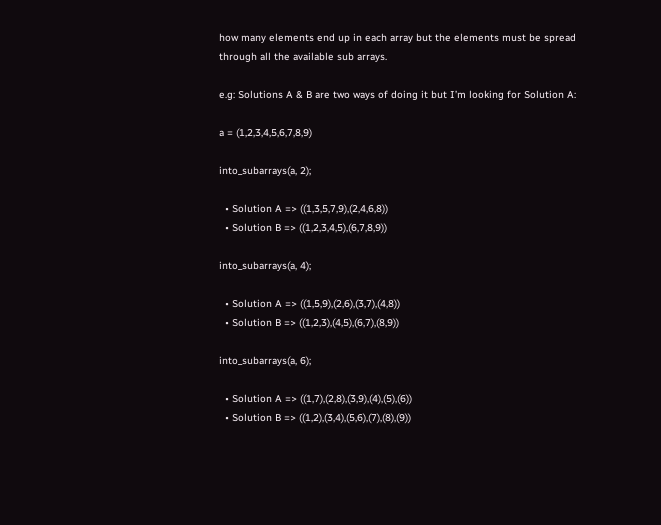how many elements end up in each array but the elements must be spread through all the available sub arrays.

e.g: Solutions A & B are two ways of doing it but I’m looking for Solution A:

a = (1,2,3,4,5,6,7,8,9)

into_subarrays(a, 2);

  • Solution A => ((1,3,5,7,9),(2,4,6,8))
  • Solution B => ((1,2,3,4,5),(6,7,8,9))

into_subarrays(a, 4);

  • Solution A => ((1,5,9),(2,6),(3,7),(4,8))
  • Solution B => ((1,2,3),(4,5),(6,7),(8,9))

into_subarrays(a, 6);

  • Solution A => ((1,7),(2,8),(3,9),(4),(5),(6))
  • Solution B => ((1,2),(3,4),(5,6),(7),(8),(9))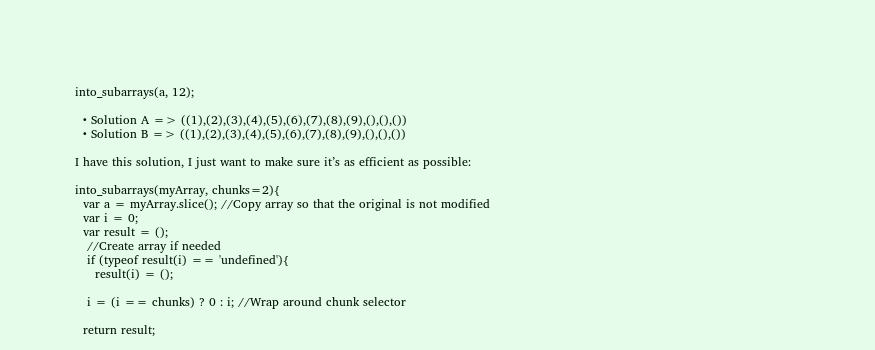into_subarrays(a, 12);

  • Solution A => ((1),(2),(3),(4),(5),(6),(7),(8),(9),(),(),())
  • Solution B => ((1),(2),(3),(4),(5),(6),(7),(8),(9),(),(),())

I have this solution, I just want to make sure it’s as efficient as possible:

into_subarrays(myArray, chunks=2){
  var a = myArray.slice(); //Copy array so that the original is not modified
  var i = 0;
  var result = ();
   //Create array if needed
   if (typeof result(i) == 'undefined'){
     result(i) = ();

   i = (i == chunks) ? 0 : i; //Wrap around chunk selector

  return result;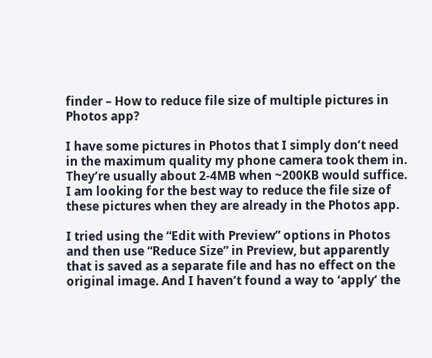finder – How to reduce file size of multiple pictures in Photos app?

I have some pictures in Photos that I simply don’t need in the maximum quality my phone camera took them in. They’re usually about 2-4MB when ~200KB would suffice. I am looking for the best way to reduce the file size of these pictures when they are already in the Photos app.

I tried using the “Edit with Preview” options in Photos and then use “Reduce Size” in Preview, but apparently that is saved as a separate file and has no effect on the original image. And I haven’t found a way to ‘apply’ the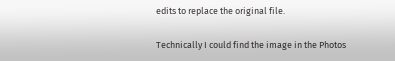edits to replace the original file.

Technically I could find the image in the Photos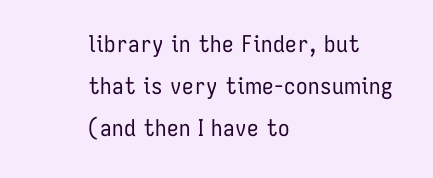library in the Finder, but that is very time-consuming (and then I have to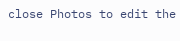close Photos to edit the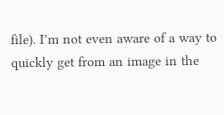file). I’m not even aware of a way to quickly get from an image in the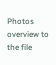Photos overview to the file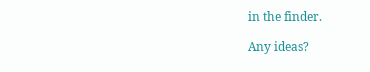in the finder.

Any ideas?